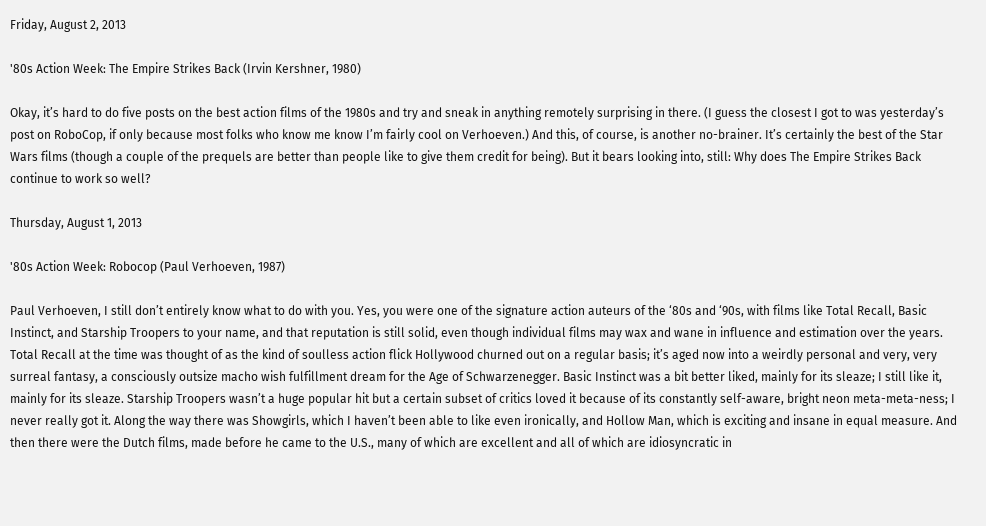Friday, August 2, 2013

'80s Action Week: The Empire Strikes Back (Irvin Kershner, 1980)

Okay, it’s hard to do five posts on the best action films of the 1980s and try and sneak in anything remotely surprising in there. (I guess the closest I got to was yesterday’s post on RoboCop, if only because most folks who know me know I’m fairly cool on Verhoeven.) And this, of course, is another no-brainer. It’s certainly the best of the Star Wars films (though a couple of the prequels are better than people like to give them credit for being). But it bears looking into, still: Why does The Empire Strikes Back continue to work so well?

Thursday, August 1, 2013

'80s Action Week: Robocop (Paul Verhoeven, 1987)

Paul Verhoeven, I still don’t entirely know what to do with you. Yes, you were one of the signature action auteurs of the ‘80s and ‘90s, with films like Total Recall, Basic Instinct, and Starship Troopers to your name, and that reputation is still solid, even though individual films may wax and wane in influence and estimation over the years. Total Recall at the time was thought of as the kind of soulless action flick Hollywood churned out on a regular basis; it’s aged now into a weirdly personal and very, very surreal fantasy, a consciously outsize macho wish fulfillment dream for the Age of Schwarzenegger. Basic Instinct was a bit better liked, mainly for its sleaze; I still like it, mainly for its sleaze. Starship Troopers wasn’t a huge popular hit but a certain subset of critics loved it because of its constantly self-aware, bright neon meta-meta-ness; I never really got it. Along the way there was Showgirls, which I haven’t been able to like even ironically, and Hollow Man, which is exciting and insane in equal measure. And then there were the Dutch films, made before he came to the U.S., many of which are excellent and all of which are idiosyncratic in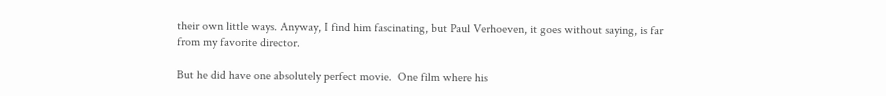their own little ways. Anyway, I find him fascinating, but Paul Verhoeven, it goes without saying, is far from my favorite director.

But he did have one absolutely perfect movie.  One film where his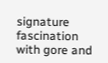signature fascination with gore and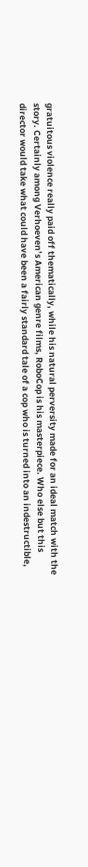gratuitous violence really paid off thematically, while his natural perversity made for an ideal match with the story. Certainly among Verhoeven’s American genre films, RoboCop is his masterpiece. Who else but this director would take what could have been a fairly standard tale of a cop who is turned into an indestructible,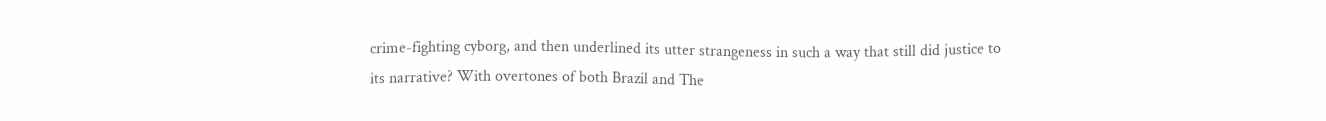crime-fighting cyborg, and then underlined its utter strangeness in such a way that still did justice to its narrative? With overtones of both Brazil and The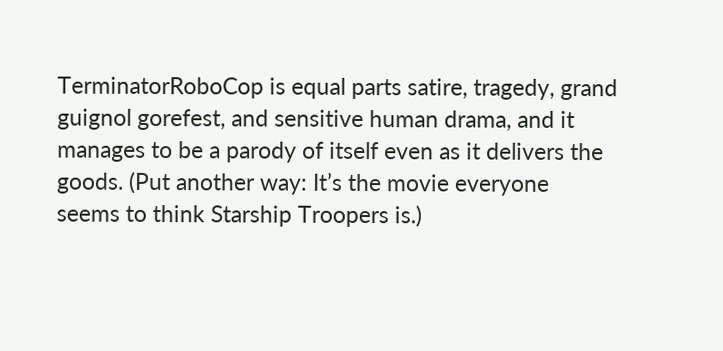TerminatorRoboCop is equal parts satire, tragedy, grand guignol gorefest, and sensitive human drama, and it manages to be a parody of itself even as it delivers the goods. (Put another way: It’s the movie everyone seems to think Starship Troopers is.)